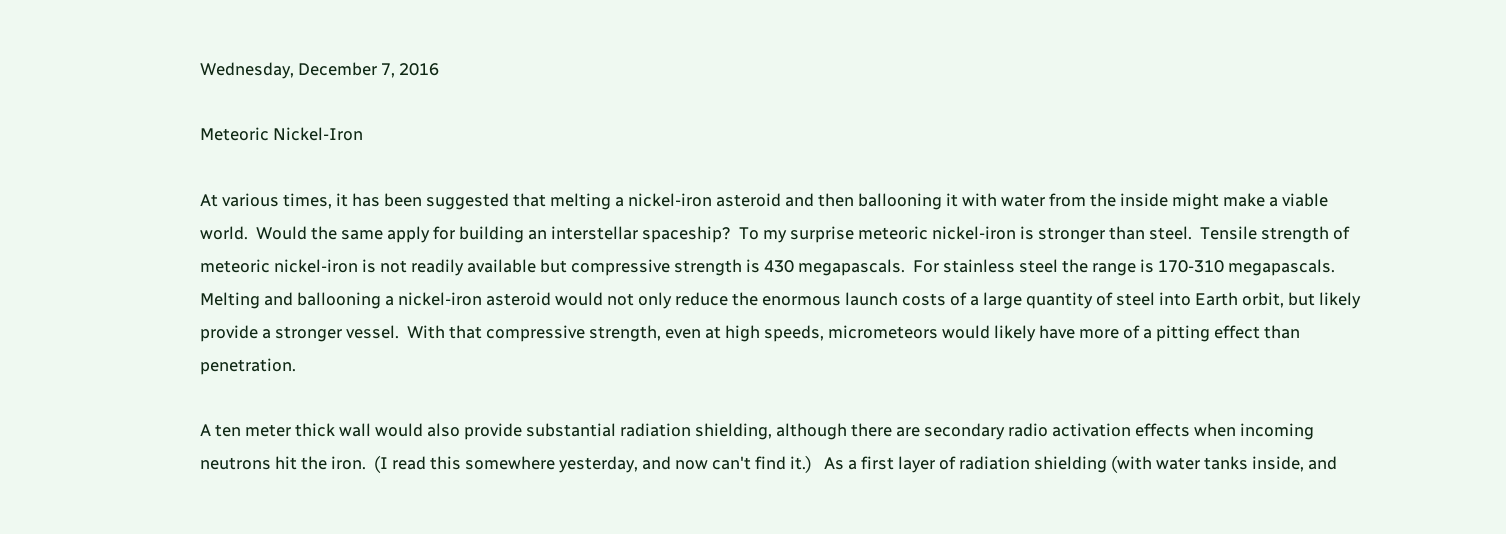Wednesday, December 7, 2016

Meteoric Nickel-Iron

At various times, it has been suggested that melting a nickel-iron asteroid and then ballooning it with water from the inside might make a viable world.  Would the same apply for building an interstellar spaceship?  To my surprise meteoric nickel-iron is stronger than steel.  Tensile strength of meteoric nickel-iron is not readily available but compressive strength is 430 megapascals.  For stainless steel the range is 170-310 megapascals.  Melting and ballooning a nickel-iron asteroid would not only reduce the enormous launch costs of a large quantity of steel into Earth orbit, but likely provide a stronger vessel.  With that compressive strength, even at high speeds, micrometeors would likely have more of a pitting effect than penetration.

A ten meter thick wall would also provide substantial radiation shielding, although there are secondary radio activation effects when incoming neutrons hit the iron.  (I read this somewhere yesterday, and now can't find it.)   As a first layer of radiation shielding (with water tanks inside, and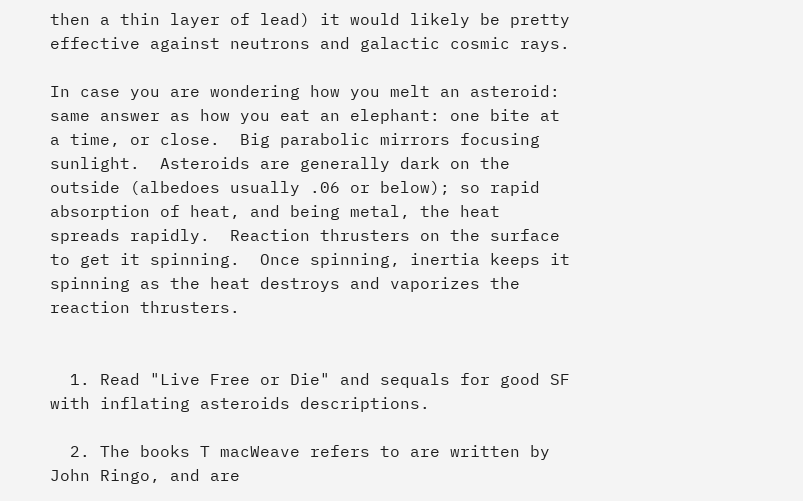then a thin layer of lead) it would likely be pretty effective against neutrons and galactic cosmic rays.

In case you are wondering how you melt an asteroid: same answer as how you eat an elephant: one bite at a time, or close.  Big parabolic mirrors focusing sunlight.  Asteroids are generally dark on the outside (albedoes usually .06 or below); so rapid absorption of heat, and being metal, the heat spreads rapidly.  Reaction thrusters on the surface to get it spinning.  Once spinning, inertia keeps it spinning as the heat destroys and vaporizes the reaction thrusters.


  1. Read "Live Free or Die" and sequals for good SF with inflating asteroids descriptions.

  2. The books T macWeave refers to are written by John Ringo, and are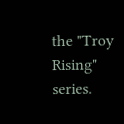the "Troy Rising" series.